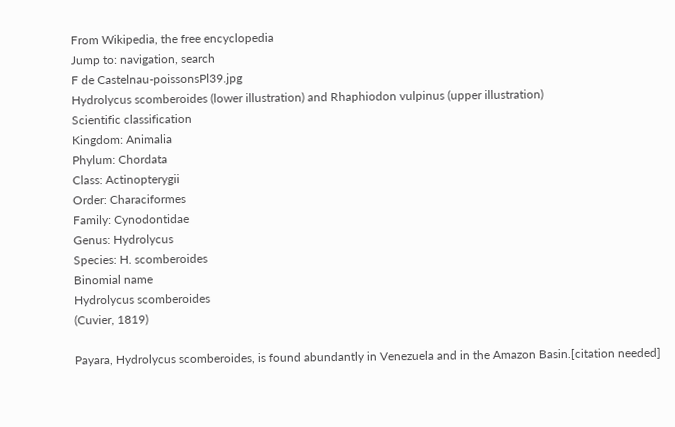From Wikipedia, the free encyclopedia
Jump to: navigation, search
F de Castelnau-poissonsPl39.jpg
Hydrolycus scomberoides (lower illustration) and Rhaphiodon vulpinus (upper illustration)
Scientific classification
Kingdom: Animalia
Phylum: Chordata
Class: Actinopterygii
Order: Characiformes
Family: Cynodontidae
Genus: Hydrolycus
Species: H. scomberoides
Binomial name
Hydrolycus scomberoides
(Cuvier, 1819)

Payara, Hydrolycus scomberoides, is found abundantly in Venezuela and in the Amazon Basin.[citation needed]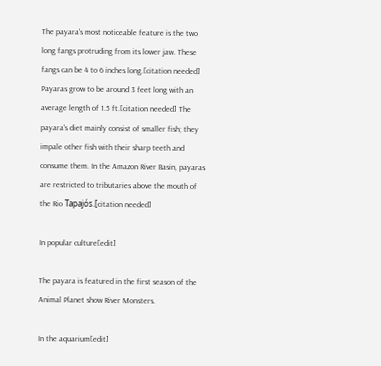The payara's most noticeable feature is the two long fangs protruding from its lower jaw. These fangs can be 4 to 6 inches long.[citation needed] Payaras grow to be around 3 feet long with an average length of 1.5 ft.[citation needed] The payara's diet mainly consist of smaller fish; they impale other fish with their sharp teeth and consume them. In the Amazon River Basin, payaras are restricted to tributaries above the mouth of the Rio Tapajós.[citation needed]

In popular culture[edit]

The payara is featured in the first season of the Animal Planet show River Monsters.

In the aquarium[edit]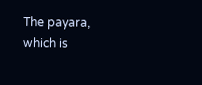The payara, which is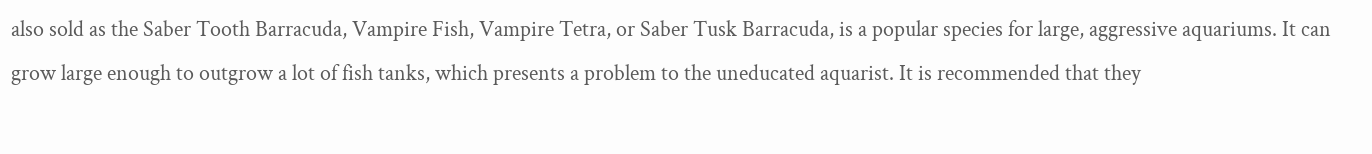also sold as the Saber Tooth Barracuda, Vampire Fish, Vampire Tetra, or Saber Tusk Barracuda, is a popular species for large, aggressive aquariums. It can grow large enough to outgrow a lot of fish tanks, which presents a problem to the uneducated aquarist. It is recommended that they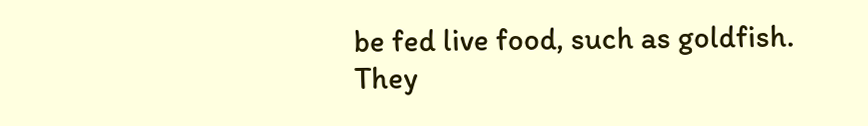be fed live food, such as goldfish. They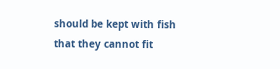should be kept with fish that they cannot fit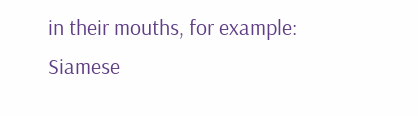in their mouths, for example: Siamese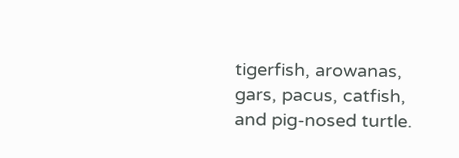tigerfish, arowanas, gars, pacus, catfish, and pig-nosed turtle.